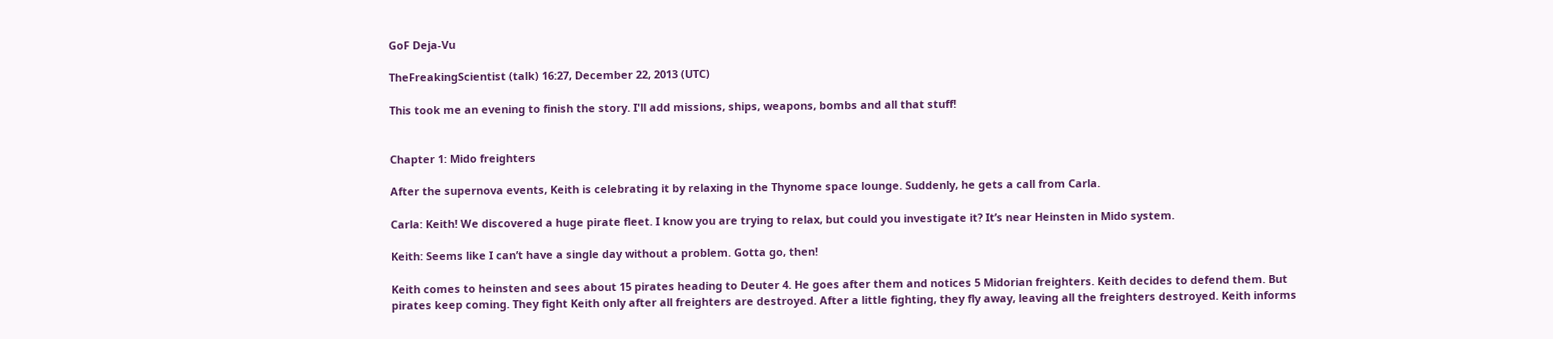GoF Deja-Vu

TheFreakingScientist (talk) 16:27, December 22, 2013 (UTC)

This took me an evening to finish the story. I'll add missions, ships, weapons, bombs and all that stuff!


Chapter 1: Mido freighters

After the supernova events, Keith is celebrating it by relaxing in the Thynome space lounge. Suddenly, he gets a call from Carla.

Carla: Keith! We discovered a huge pirate fleet. I know you are trying to relax, but could you investigate it? It’s near Heinsten in Mido system.

Keith: Seems like I can’t have a single day without a problem. Gotta go, then!

Keith comes to heinsten and sees about 15 pirates heading to Deuter 4. He goes after them and notices 5 Midorian freighters. Keith decides to defend them. But pirates keep coming. They fight Keith only after all freighters are destroyed. After a little fighting, they fly away, leaving all the freighters destroyed. Keith informs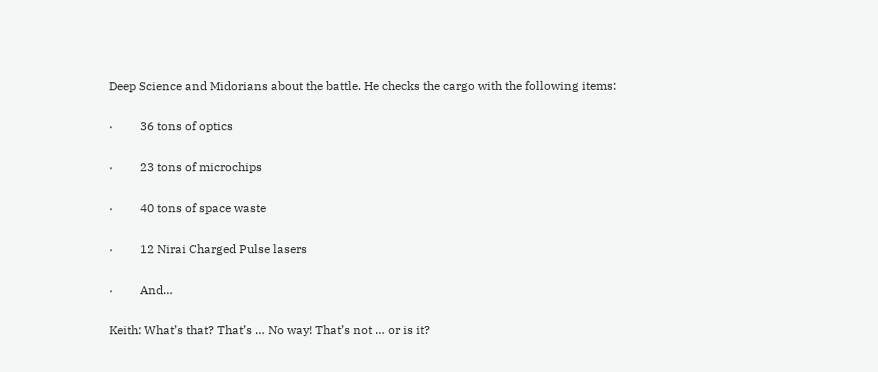Deep Science and Midorians about the battle. He checks the cargo with the following items:

·         36 tons of optics

·         23 tons of microchips

·         40 tons of space waste

·         12 Nirai Charged Pulse lasers

·         And…

Keith: What’s that? That’s … No way! That’s not … or is it?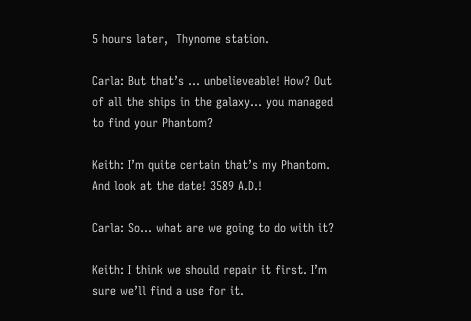5 hours later,  Thynome station.

Carla: But that’s … unbelieveable! How? Out of all the ships in the galaxy… you managed to find your Phantom?

Keith: I’m quite certain that’s my Phantom. And look at the date! 3589 A.D.!

Carla: So… what are we going to do with it?

Keith: I think we should repair it first. I’m sure we’ll find a use for it.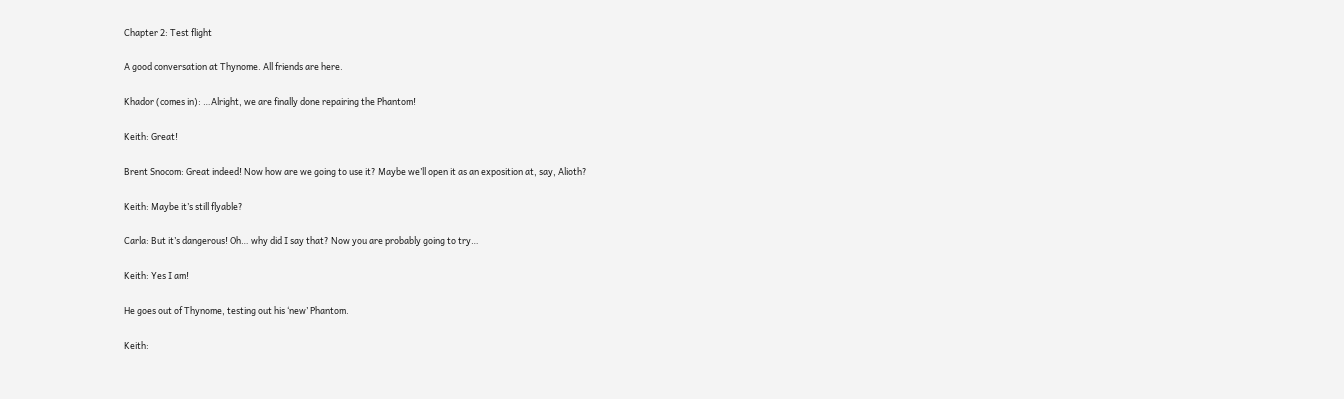Chapter 2: Test flight

A good conversation at Thynome. All friends are here.

Khador (comes in): …Alright, we are finally done repairing the Phantom!

Keith: Great!

Brent Snocom: Great indeed! Now how are we going to use it? Maybe we’ll open it as an exposition at, say, Alioth?

Keith: Maybe it’s still flyable?

Carla: But it’s dangerous! Oh… why did I say that? Now you are probably going to try…

Keith: Yes I am!

He goes out of Thynome, testing out his ‘new’ Phantom.

Keith: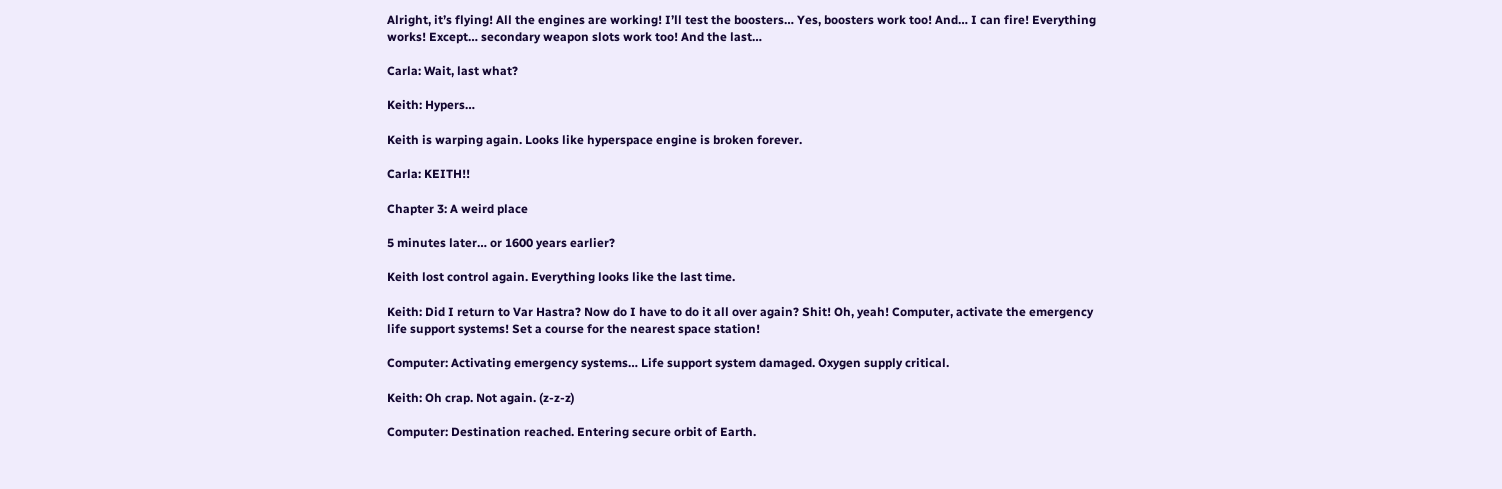Alright, it’s flying! All the engines are working! I’ll test the boosters… Yes, boosters work too! And… I can fire! Everything works! Except… secondary weapon slots work too! And the last…

Carla: Wait, last what?

Keith: Hypers…

Keith is warping again. Looks like hyperspace engine is broken forever.

Carla: KEITH!!

Chapter 3: A weird place

5 minutes later… or 1600 years earlier?

Keith lost control again. Everything looks like the last time.

Keith: Did I return to Var Hastra? Now do I have to do it all over again? Shit! Oh, yeah! Computer, activate the emergency life support systems! Set a course for the nearest space station!

Computer: Activating emergency systems… Life support system damaged. Oxygen supply critical.

Keith: Oh crap. Not again. (z-z-z)

Computer: Destination reached. Entering secure orbit of Earth.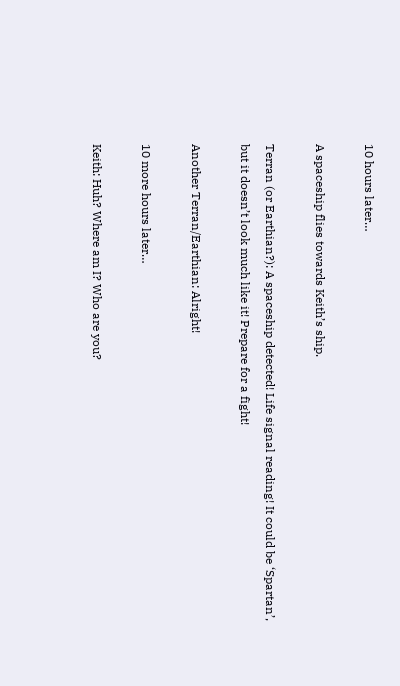10 hours later…

A spaceship flies towards Keith’s ship.

Terran (or Earthian?): A spaceship detected! Life signal reading! It could be ‘Spartan’, but it doesn’t look much like it! Prepare for a fight!

Another Terran/Earthian: Alright!

10 more hours later…

Keith: Huh? Where am I? Who are you?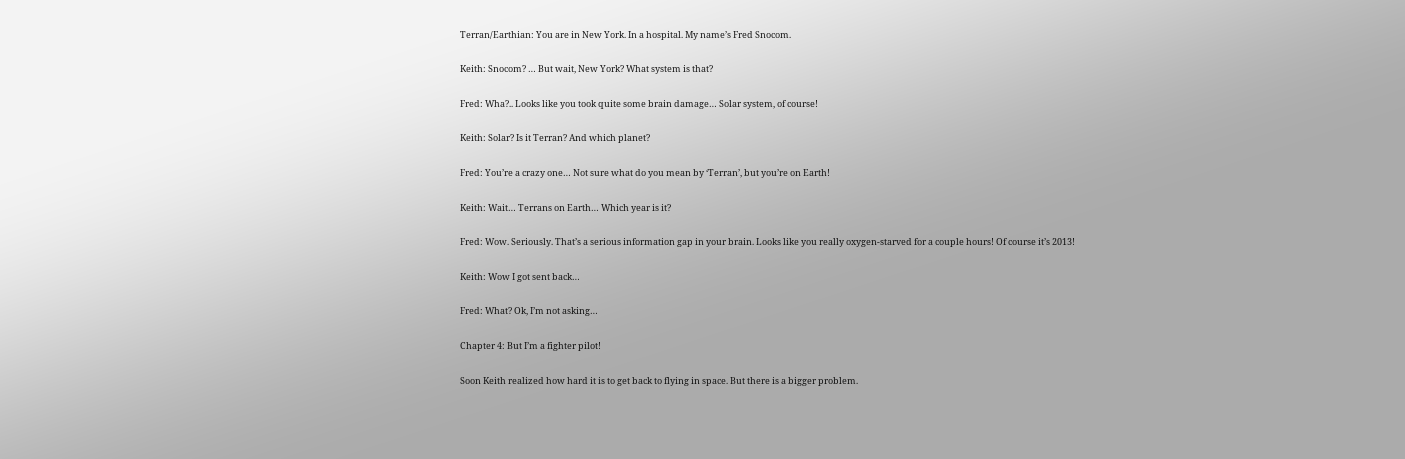Terran/Earthian: You are in New York. In a hospital. My name’s Fred Snocom.

Keith: Snocom? … But wait, New York? What system is that?

Fred: Wha?.. Looks like you took quite some brain damage… Solar system, of course!

Keith: Solar? Is it Terran? And which planet?

Fred: You’re a crazy one… Not sure what do you mean by ‘Terran’, but you’re on Earth!

Keith: Wait… Terrans on Earth… Which year is it?

Fred: Wow. Seriously. That’s a serious information gap in your brain. Looks like you really oxygen-starved for a couple hours! Of course it’s 2013!

Keith: Wow I got sent back…

Fred: What? Ok, I’m not asking…

Chapter 4: But I’m a fighter pilot!

Soon Keith realized how hard it is to get back to flying in space. But there is a bigger problem.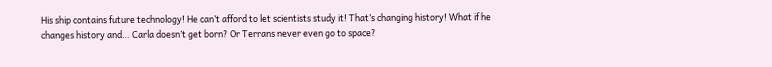His ship contains future technology! He can’t afford to let scientists study it! That’s changing history! What if he changes history and… Carla doesn’t get born? Or Terrans never even go to space?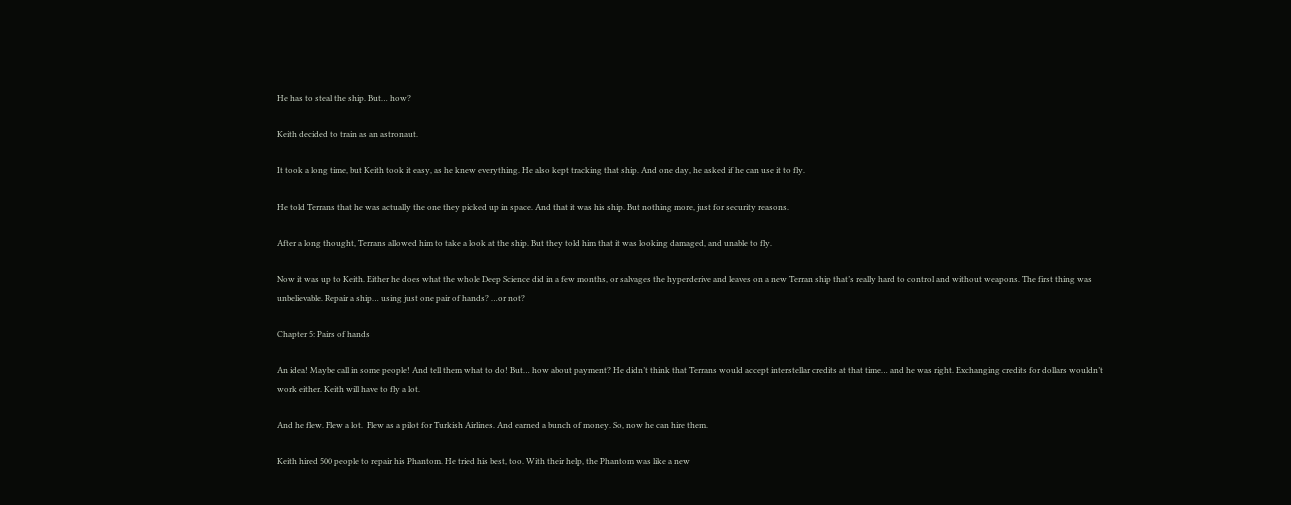He has to steal the ship. But… how?

Keith decided to train as an astronaut.

It took a long time, but Keith took it easy, as he knew everything. He also kept tracking that ship. And one day, he asked if he can use it to fly.

He told Terrans that he was actually the one they picked up in space. And that it was his ship. But nothing more, just for security reasons.

After a long thought, Terrans allowed him to take a look at the ship. But they told him that it was looking damaged, and unable to fly.

Now it was up to Keith. Either he does what the whole Deep Science did in a few months, or salvages the hyperderive and leaves on a new Terran ship that’s really hard to control and without weapons. The first thing was unbelievable. Repair a ship… using just one pair of hands? …or not?

Chapter 5: Pairs of hands

An idea! Maybe call in some people! And tell them what to do! But… how about payment? He didn’t think that Terrans would accept interstellar credits at that time… and he was right. Exchanging credits for dollars wouldn’t work either. Keith will have to fly a lot.

And he flew. Flew a lot.  Flew as a pilot for Turkish Airlines. And earned a bunch of money. So, now he can hire them.

Keith hired 500 people to repair his Phantom. He tried his best, too. With their help, the Phantom was like a new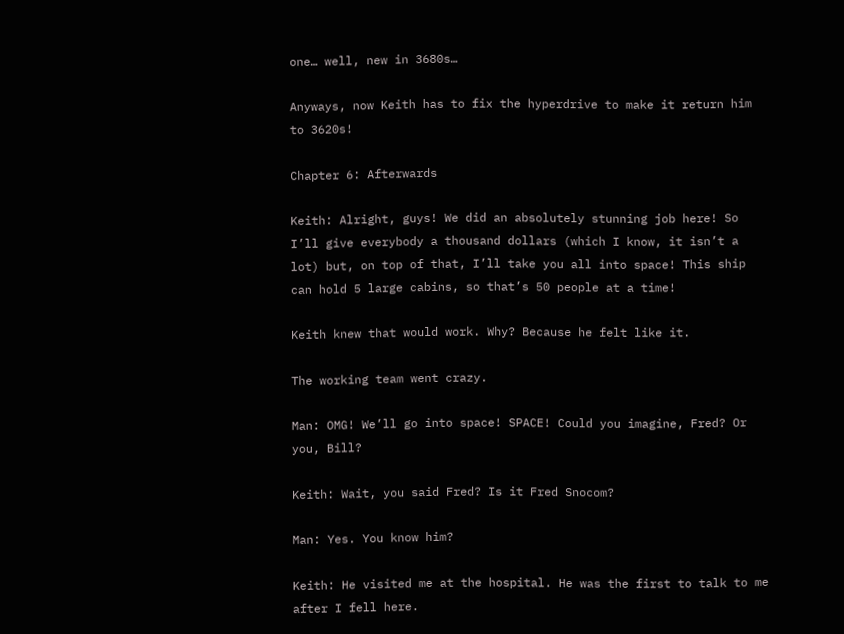one… well, new in 3680s…

Anyways, now Keith has to fix the hyperdrive to make it return him to 3620s!

Chapter 6: Afterwards

Keith: Alright, guys! We did an absolutely stunning job here! So I’ll give everybody a thousand dollars (which I know, it isn’t a lot) but, on top of that, I’ll take you all into space! This ship can hold 5 large cabins, so that’s 50 people at a time!

Keith knew that would work. Why? Because he felt like it.

The working team went crazy.

Man: OMG! We’ll go into space! SPACE! Could you imagine, Fred? Or you, Bill?

Keith: Wait, you said Fred? Is it Fred Snocom?

Man: Yes. You know him?

Keith: He visited me at the hospital. He was the first to talk to me after I fell here.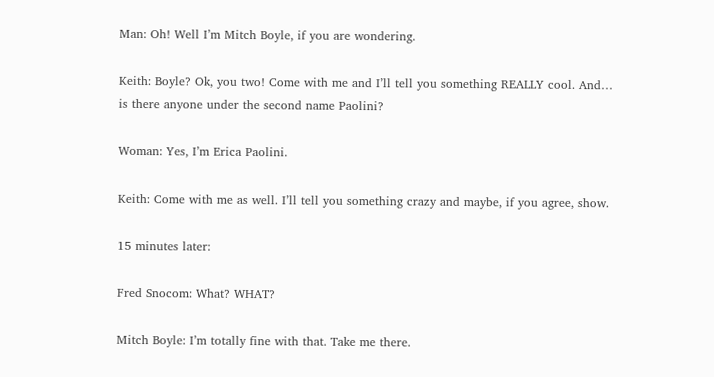Man: Oh! Well I’m Mitch Boyle, if you are wondering.

Keith: Boyle? Ok, you two! Come with me and I’ll tell you something REALLY cool. And… is there anyone under the second name Paolini?

Woman: Yes, I’m Erica Paolini.

Keith: Come with me as well. I’ll tell you something crazy and maybe, if you agree, show.

15 minutes later:

Fred Snocom: What? WHAT?

Mitch Boyle: I’m totally fine with that. Take me there.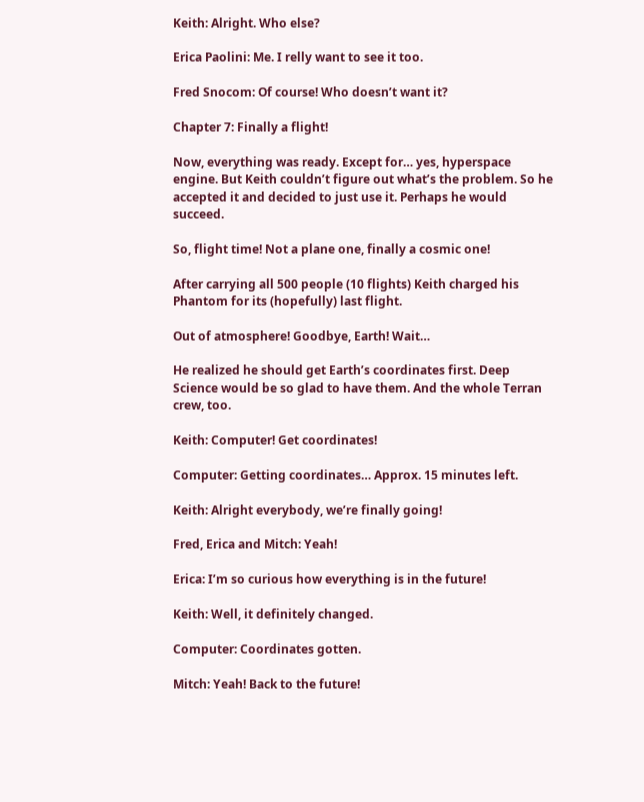Keith: Alright. Who else?

Erica Paolini: Me. I relly want to see it too.

Fred Snocom: Of course! Who doesn’t want it?

Chapter 7: Finally a flight!

Now, everything was ready. Except for… yes, hyperspace engine. But Keith couldn’t figure out what’s the problem. So he accepted it and decided to just use it. Perhaps he would succeed.

So, flight time! Not a plane one, finally a cosmic one!

After carrying all 500 people (10 flights) Keith charged his Phantom for its (hopefully) last flight.

Out of atmosphere! Goodbye, Earth! Wait…

He realized he should get Earth’s coordinates first. Deep Science would be so glad to have them. And the whole Terran crew, too.

Keith: Computer! Get coordinates!

Computer: Getting coordinates… Approx. 15 minutes left.

Keith: Alright everybody, we’re finally going!

Fred, Erica and Mitch: Yeah!

Erica: I’m so curious how everything is in the future!

Keith: Well, it definitely changed.

Computer: Coordinates gotten.

Mitch: Yeah! Back to the future!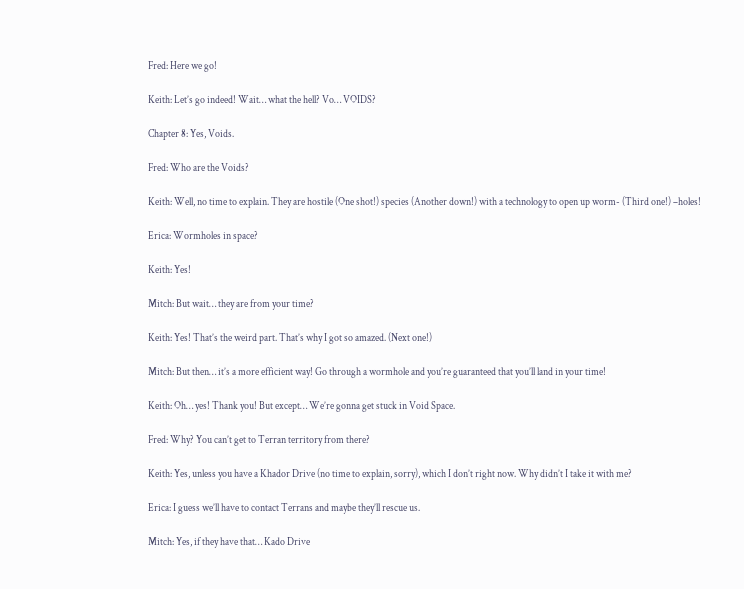Fred: Here we go!

Keith: Let’s go indeed! Wait… what the hell? Vo… VOIDS?

Chapter 8: Yes, Voids.

Fred: Who are the Voids?

Keith: Well, no time to explain. They are hostile (One shot!) species (Another down!) with a technology to open up worm- (Third one!) –holes!

Erica: Wormholes in space?

Keith: Yes!

Mitch: But wait… they are from your time?

Keith: Yes! That’s the weird part. That’s why I got so amazed. (Next one!)

Mitch: But then… it’s a more efficient way! Go through a wormhole and you’re guaranteed that you’ll land in your time!

Keith: Oh… yes! Thank you! But except… We’re gonna get stuck in Void Space.

Fred: Why? You can’t get to Terran territory from there?

Keith: Yes, unless you have a Khador Drive (no time to explain, sorry), which I don’t right now. Why didn’t I take it with me?

Erica: I guess we’ll have to contact Terrans and maybe they’ll rescue us.

Mitch: Yes, if they have that… Kado Drive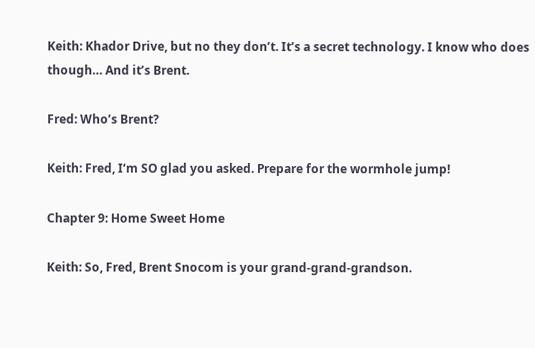Keith: Khador Drive, but no they don’t. It’s a secret technology. I know who does though… And it’s Brent.

Fred: Who’s Brent?

Keith: Fred, I‘m SO glad you asked. Prepare for the wormhole jump!

Chapter 9: Home Sweet Home

Keith: So, Fred, Brent Snocom is your grand-grand-grandson.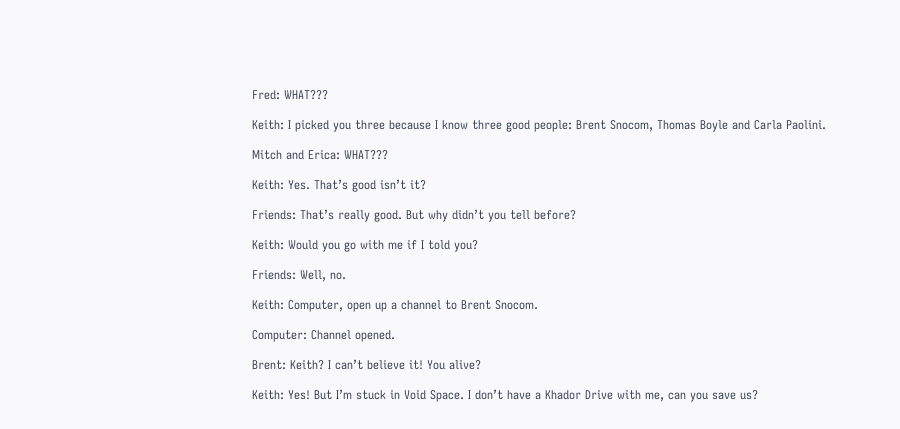Fred: WHAT???

Keith: I picked you three because I know three good people: Brent Snocom, Thomas Boyle and Carla Paolini.

Mitch and Erica: WHAT???

Keith: Yes. That’s good isn’t it?

Friends: That’s really good. But why didn’t you tell before?

Keith: Would you go with me if I told you?

Friends: Well, no.

Keith: Computer, open up a channel to Brent Snocom.

Computer: Channel opened.

Brent: Keith? I can’t believe it! You alive?

Keith: Yes! But I’m stuck in Void Space. I don’t have a Khador Drive with me, can you save us?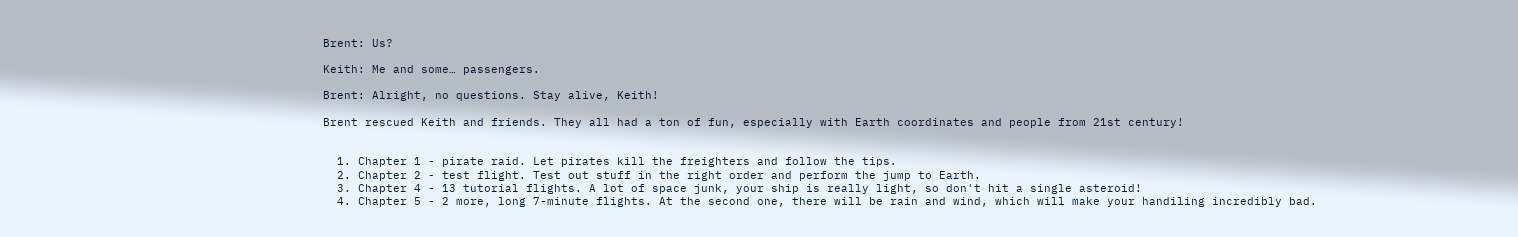Brent: Us?

Keith: Me and some… passengers.

Brent: Alright, no questions. Stay alive, Keith!

Brent rescued Keith and friends. They all had a ton of fun, especially with Earth coordinates and people from 21st century!


  1. Chapter 1 - pirate raid. Let pirates kill the freighters and follow the tips.
  2. Chapter 2 - test flight. Test out stuff in the right order and perform the jump to Earth.
  3. Chapter 4 - 13 tutorial flights. A lot of space junk, your ship is really light, so don't hit a single asteroid!
  4. Chapter 5 - 2 more, long 7-minute flights. At the second one, there will be rain and wind, which will make your handiling incredibly bad.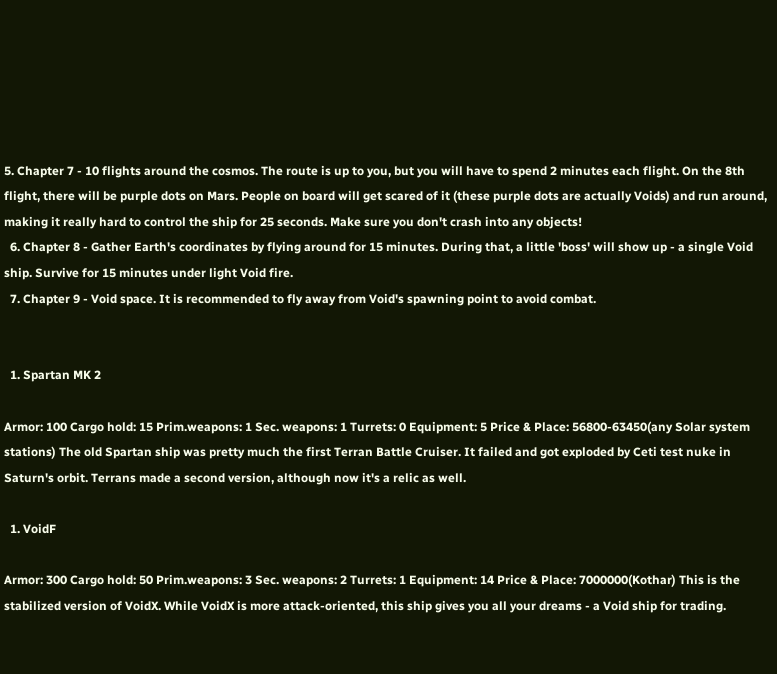5. Chapter 7 - 10 flights around the cosmos. The route is up to you, but you will have to spend 2 minutes each flight. On the 8th flight, there will be purple dots on Mars. People on board will get scared of it (these purple dots are actually Voids) and run around, making it really hard to control the ship for 25 seconds. Make sure you don't crash into any objects!
  6. Chapter 8 - Gather Earth's coordinates by flying around for 15 minutes. During that, a little 'boss' will show up - a single Void ship. Survive for 15 minutes under light Void fire.
  7. Chapter 9 - Void space. It is recommended to fly away from Void's spawning point to avoid combat.


  1. Spartan MK 2

Armor: 100 Cargo hold: 15 Prim.weapons: 1 Sec. weapons: 1 Turrets: 0 Equipment: 5 Price & Place: 56800-63450(any Solar system stations) The old Spartan ship was pretty much the first Terran Battle Cruiser. It failed and got exploded by Ceti test nuke in Saturn's orbit. Terrans made a second version, although now it's a relic as well.

  1. VoidF

Armor: 300 Cargo hold: 50 Prim.weapons: 3 Sec. weapons: 2 Turrets: 1 Equipment: 14 Price & Place: 7000000(Kothar) This is the stabilized version of VoidX. While VoidX is more attack-oriented, this ship gives you all your dreams - a Void ship for trading.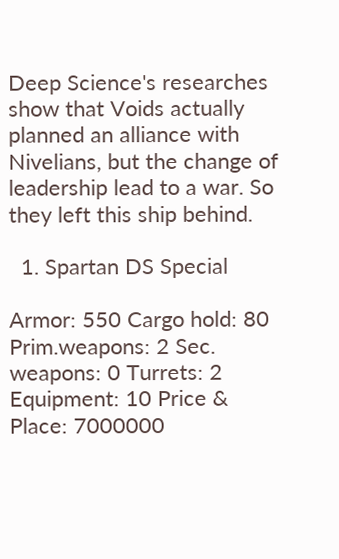Deep Science's researches show that Voids actually planned an alliance with Nivelians, but the change of leadership lead to a war. So they left this ship behind.

  1. Spartan DS Special

Armor: 550 Cargo hold: 80 Prim.weapons: 2 Sec. weapons: 0 Turrets: 2 Equipment: 10 Price & Place: 7000000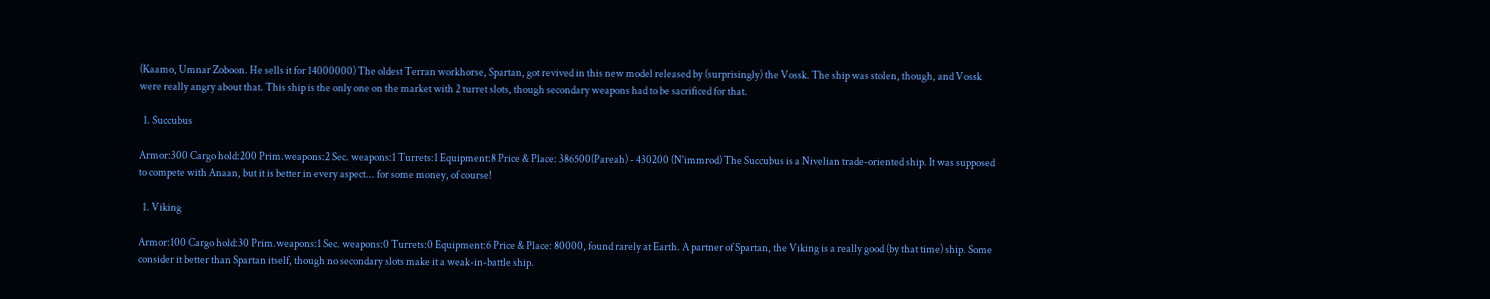(Kaamo, Umnar Zoboon. He sells it for 14000000) The oldest Terran workhorse, Spartan, got revived in this new model released by (surprisingly) the Vossk. The ship was stolen, though, and Vossk were really angry about that. This ship is the only one on the market with 2 turret slots, though secondary weapons had to be sacrificed for that.

  1. Succubus

Armor:300 Cargo hold:200 Prim.weapons:2 Sec. weapons:1 Turrets:1 Equipment:8 Price & Place: 386500(Pareah) - 430200 (N'immrod) The Succubus is a Nivelian trade-oriented ship. It was supposed to compete with Anaan, but it is better in every aspect... for some money, of course!

  1. Viking

Armor:100 Cargo hold:30 Prim.weapons:1 Sec. weapons:0 Turrets:0 Equipment:6 Price & Place: 80000, found rarely at Earth. A partner of Spartan, the Viking is a really good (by that time) ship. Some consider it better than Spartan itself, though no secondary slots make it a weak-in-battle ship.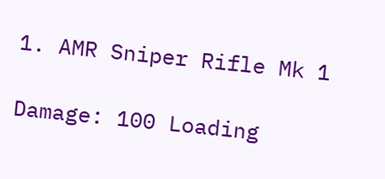1. AMR Sniper Rifle Mk 1

Damage: 100 Loading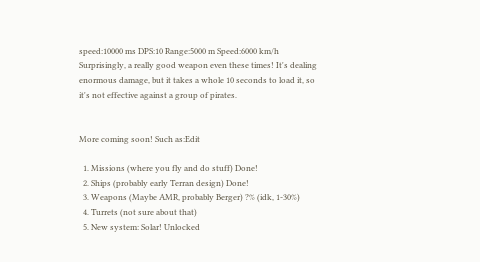speed:10000 ms DPS:10 Range:5000 m Speed:6000 km/h Surprisingly, a really good weapon even these times! It's dealing enormous damage, but it takes a whole 10 seconds to load it, so it's not effective against a group of pirates.


More coming soon! Such as:Edit

  1. Missions (where you fly and do stuff) Done!
  2. Ships (probably early Terran design) Done!
  3. Weapons (Maybe AMR, probably Berger) ?% (idk, 1-30%)
  4. Turrets (not sure about that)
  5. New system: Solar! Unlocked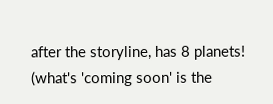after the storyline, has 8 planets! (what's 'coming soon' is the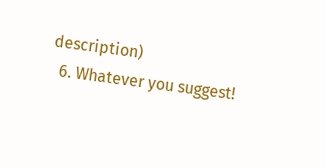description)
  6. Whatever you suggest!